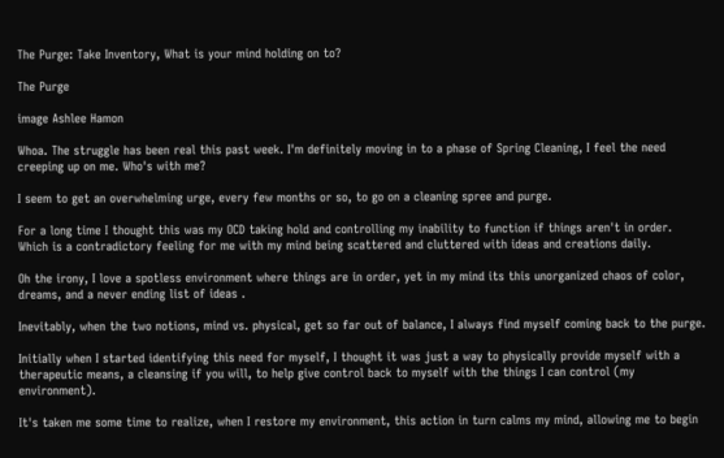The Purge: Take Inventory, What is your mind holding on to?

The Purge

image Ashlee Hamon

Whoa. The struggle has been real this past week. I'm definitely moving in to a phase of Spring Cleaning, I feel the need creeping up on me. Who's with me?

I seem to get an overwhelming urge, every few months or so, to go on a cleaning spree and purge.

For a long time I thought this was my OCD taking hold and controlling my inability to function if things aren't in order. Which is a contradictory feeling for me with my mind being scattered and cluttered with ideas and creations daily.

Oh the irony, I love a spotless environment where things are in order, yet in my mind its this unorganized chaos of color, dreams, and a never ending list of ideas .

Inevitably, when the two notions, mind vs. physical, get so far out of balance, I always find myself coming back to the purge.

Initially when I started identifying this need for myself, I thought it was just a way to physically provide myself with a therapeutic means, a cleansing if you will, to help give control back to myself with the things I can control (my environment).

It's taken me some time to realize, when I restore my environment, this action in turn calms my mind, allowing me to begin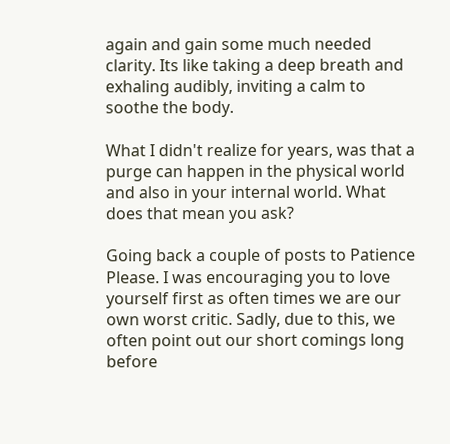again and gain some much needed clarity. Its like taking a deep breath and exhaling audibly, inviting a calm to soothe the body.

What I didn't realize for years, was that a purge can happen in the physical world and also in your internal world. What does that mean you ask?

Going back a couple of posts to Patience Please. I was encouraging you to love yourself first as often times we are our own worst critic. Sadly, due to this, we often point out our short comings long before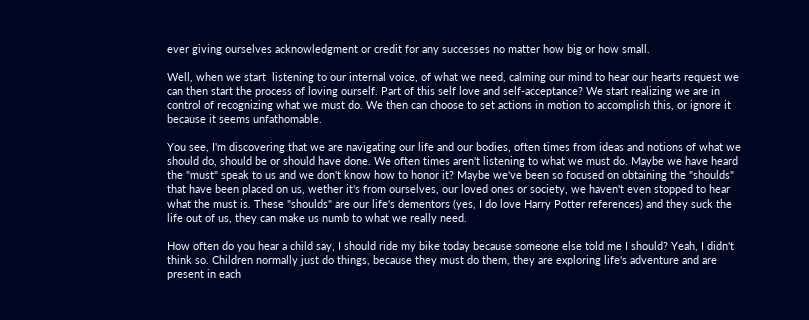ever giving ourselves acknowledgment or credit for any successes no matter how big or how small.

Well, when we start  listening to our internal voice, of what we need, calming our mind to hear our hearts request we can then start the process of loving ourself. Part of this self love and self-acceptance? We start realizing we are in control of recognizing what we must do. We then can choose to set actions in motion to accomplish this, or ignore it because it seems unfathomable.

You see, I'm discovering that we are navigating our life and our bodies, often times from ideas and notions of what we should do, should be or should have done. We often times aren't listening to what we must do. Maybe we have heard the "must" speak to us and we don't know how to honor it? Maybe we've been so focused on obtaining the "shoulds" that have been placed on us, wether it's from ourselves, our loved ones or society, we haven't even stopped to hear what the must is. These "shoulds" are our life's dementors (yes, I do love Harry Potter references) and they suck the life out of us, they can make us numb to what we really need.

How often do you hear a child say, I should ride my bike today because someone else told me I should? Yeah, I didn't think so. Children normally just do things, because they must do them, they are exploring life's adventure and are present in each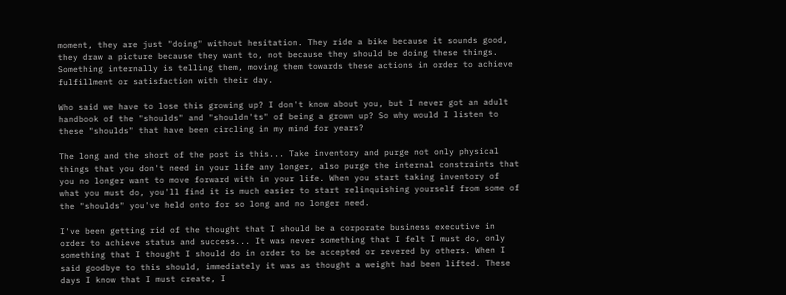moment, they are just "doing" without hesitation. They ride a bike because it sounds good, they draw a picture because they want to, not because they should be doing these things. Something internally is telling them, moving them towards these actions in order to achieve fulfillment or satisfaction with their day.

Who said we have to lose this growing up? I don't know about you, but I never got an adult handbook of the "shoulds" and "shouldn'ts" of being a grown up? So why would I listen to these "shoulds" that have been circling in my mind for years?

The long and the short of the post is this... Take inventory and purge not only physical things that you don't need in your life any longer, also purge the internal constraints that you no longer want to move forward with in your life. When you start taking inventory of what you must do, you'll find it is much easier to start relinquishing yourself from some of the "shoulds" you've held onto for so long and no longer need.

I've been getting rid of the thought that I should be a corporate business executive in order to achieve status and success... It was never something that I felt I must do, only something that I thought I should do in order to be accepted or revered by others. When I said goodbye to this should, immediately it was as thought a weight had been lifted. These days I know that I must create, I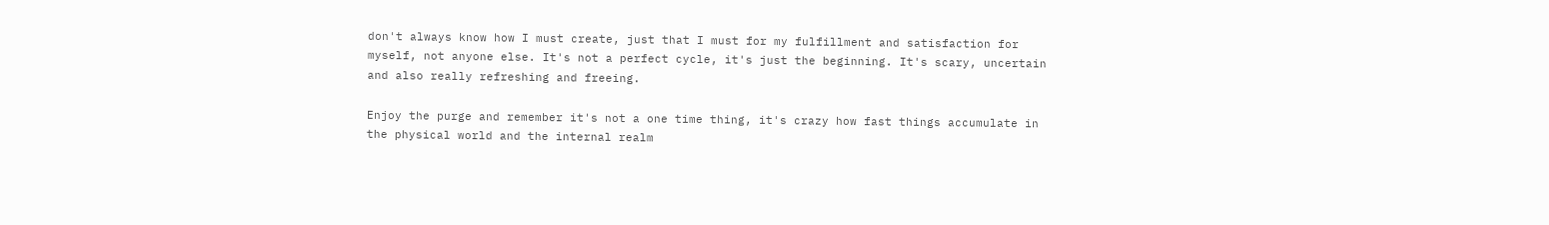don't always know how I must create, just that I must for my fulfillment and satisfaction for myself, not anyone else. It's not a perfect cycle, it's just the beginning. It's scary, uncertain and also really refreshing and freeing.

Enjoy the purge and remember it's not a one time thing, it's crazy how fast things accumulate in the physical world and the internal realm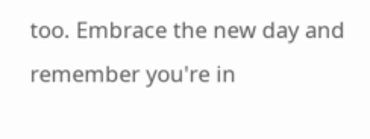too. Embrace the new day and remember you're in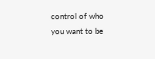control of who you want to be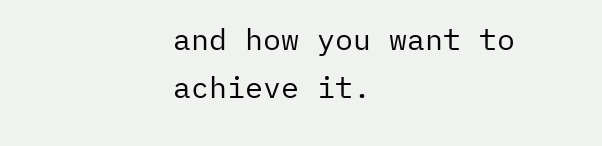and how you want to achieve it.